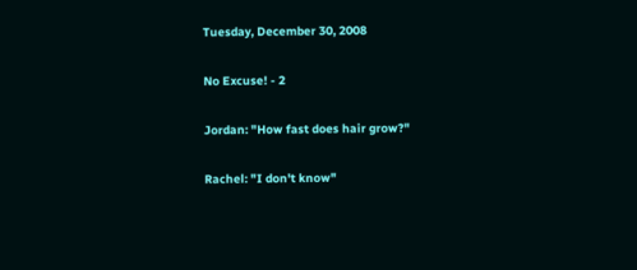Tuesday, December 30, 2008

No Excuse! - 2

Jordan: "How fast does hair grow?"

Rachel: "I don't know"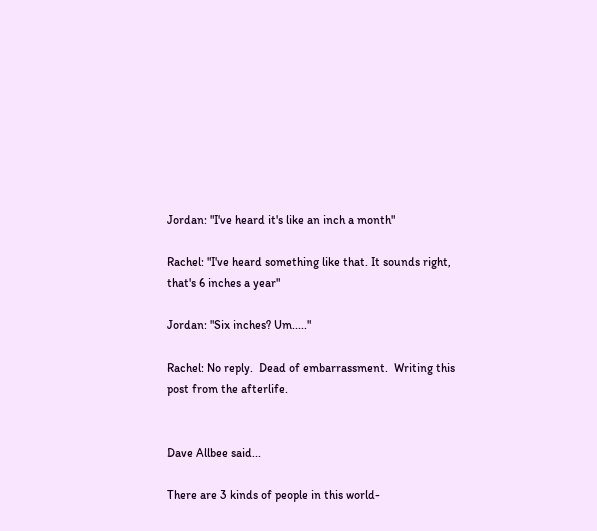Jordan: "I've heard it's like an inch a month"

Rachel: "I've heard something like that. It sounds right, that's 6 inches a year"

Jordan: "Six inches? Um....."

Rachel: No reply.  Dead of embarrassment.  Writing this post from the afterlife.


Dave Allbee said...

There are 3 kinds of people in this world-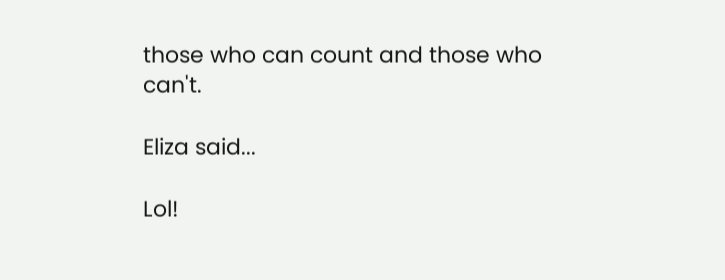those who can count and those who can't.

Eliza said...

Lol!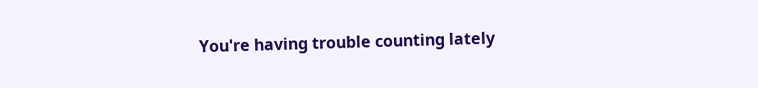You're having trouble counting lately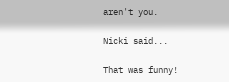aren't you.

Nicki said...

That was funny!